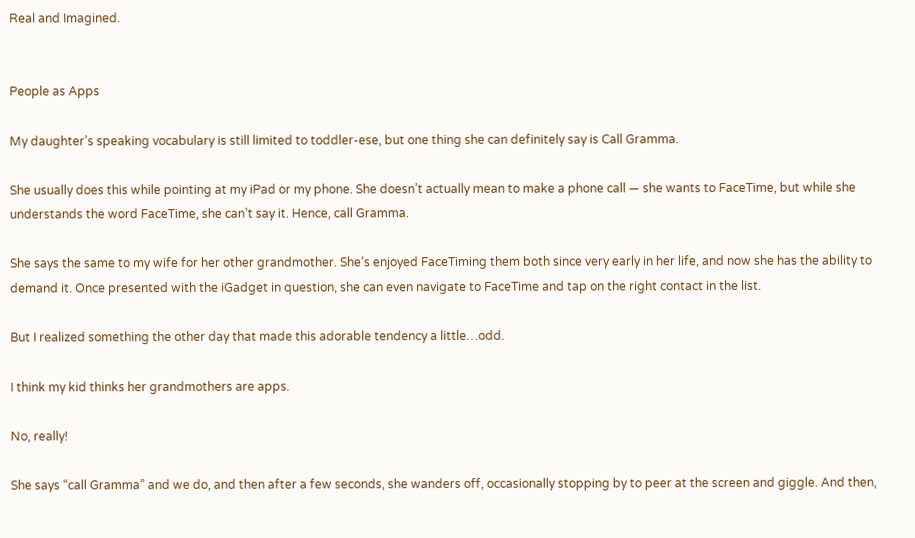Real and Imagined.


People as Apps

My daughter’s speaking vocabulary is still limited to toddler-ese, but one thing she can definitely say is Call Gramma.

She usually does this while pointing at my iPad or my phone. She doesn’t actually mean to make a phone call — she wants to FaceTime, but while she understands the word FaceTime, she can’t say it. Hence, call Gramma.

She says the same to my wife for her other grandmother. She’s enjoyed FaceTiming them both since very early in her life, and now she has the ability to demand it. Once presented with the iGadget in question, she can even navigate to FaceTime and tap on the right contact in the list.

But I realized something the other day that made this adorable tendency a little…odd.

I think my kid thinks her grandmothers are apps.

No, really!

She says “call Gramma” and we do, and then after a few seconds, she wanders off, occasionally stopping by to peer at the screen and giggle. And then,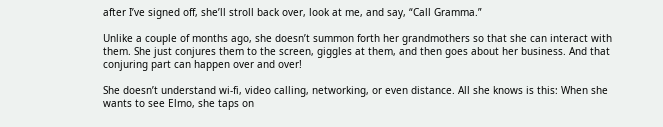after I’ve signed off, she’ll stroll back over, look at me, and say, “Call Gramma.”

Unlike a couple of months ago, she doesn’t summon forth her grandmothers so that she can interact with them. She just conjures them to the screen, giggles at them, and then goes about her business. And that conjuring part can happen over and over!

She doesn’t understand wi-fi, video calling, networking, or even distance. All she knows is this: When she wants to see Elmo, she taps on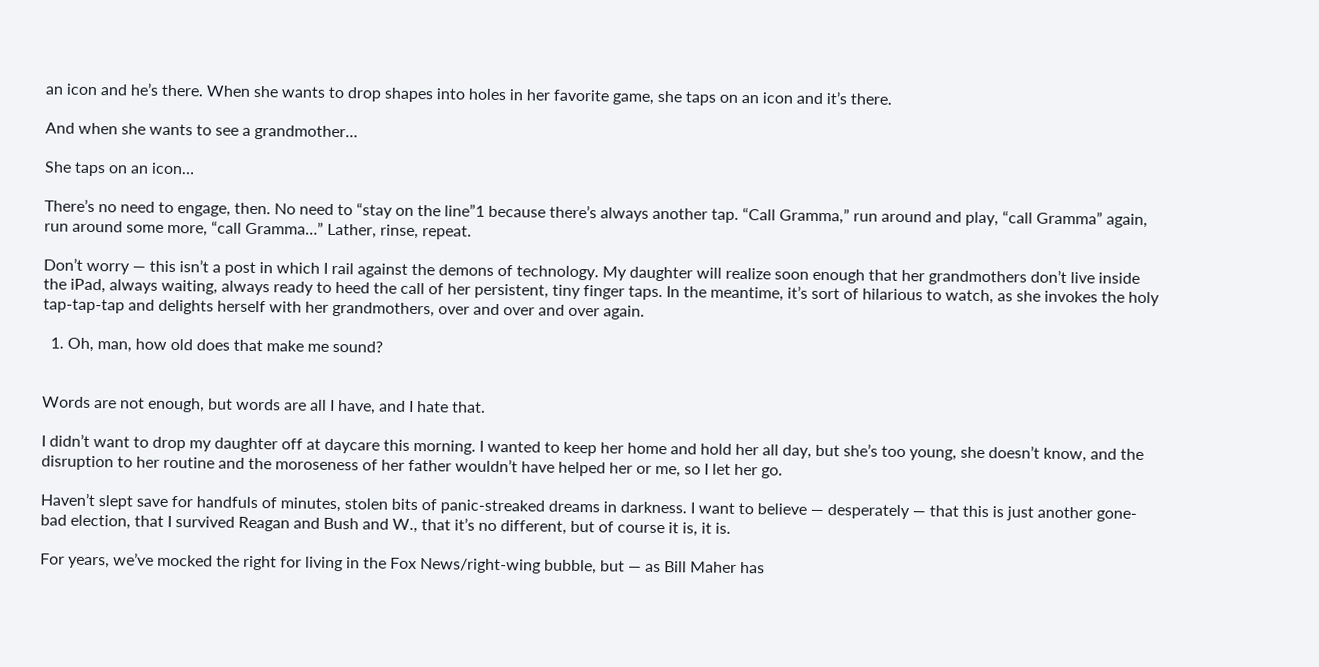an icon and he’s there. When she wants to drop shapes into holes in her favorite game, she taps on an icon and it’s there.

And when she wants to see a grandmother…

She taps on an icon…

There’s no need to engage, then. No need to “stay on the line”1 because there’s always another tap. “Call Gramma,” run around and play, “call Gramma” again, run around some more, “call Gramma…” Lather, rinse, repeat.

Don’t worry — this isn’t a post in which I rail against the demons of technology. My daughter will realize soon enough that her grandmothers don’t live inside the iPad, always waiting, always ready to heed the call of her persistent, tiny finger taps. In the meantime, it’s sort of hilarious to watch, as she invokes the holy tap-tap-tap and delights herself with her grandmothers, over and over and over again.

  1. Oh, man, how old does that make me sound?


Words are not enough, but words are all I have, and I hate that.

I didn’t want to drop my daughter off at daycare this morning. I wanted to keep her home and hold her all day, but she’s too young, she doesn’t know, and the disruption to her routine and the moroseness of her father wouldn’t have helped her or me, so I let her go.

Haven’t slept save for handfuls of minutes, stolen bits of panic-streaked dreams in darkness. I want to believe — desperately — that this is just another gone-bad election, that I survived Reagan and Bush and W., that it’s no different, but of course it is, it is.

For years, we’ve mocked the right for living in the Fox News/right-wing bubble, but — as Bill Maher has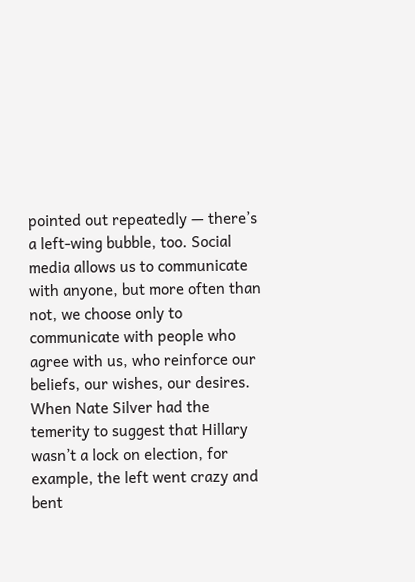pointed out repeatedly — there’s a left-wing bubble, too. Social media allows us to communicate with anyone, but more often than not, we choose only to communicate with people who agree with us, who reinforce our beliefs, our wishes, our desires. When Nate Silver had the temerity to suggest that Hillary wasn’t a lock on election, for example, the left went crazy and bent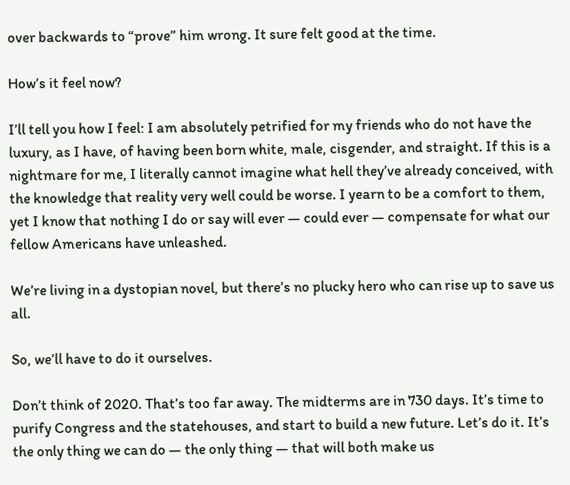over backwards to “prove” him wrong. It sure felt good at the time.

How’s it feel now?

I’ll tell you how I feel: I am absolutely petrified for my friends who do not have the luxury, as I have, of having been born white, male, cisgender, and straight. If this is a nightmare for me, I literally cannot imagine what hell they’ve already conceived, with the knowledge that reality very well could be worse. I yearn to be a comfort to them, yet I know that nothing I do or say will ever — could ever — compensate for what our fellow Americans have unleashed.

We’re living in a dystopian novel, but there’s no plucky hero who can rise up to save us all.

So, we’ll have to do it ourselves.

Don’t think of 2020. That’s too far away. The midterms are in 730 days. It’s time to purify Congress and the statehouses, and start to build a new future. Let’s do it. It’s the only thing we can do — the only thing — that will both make us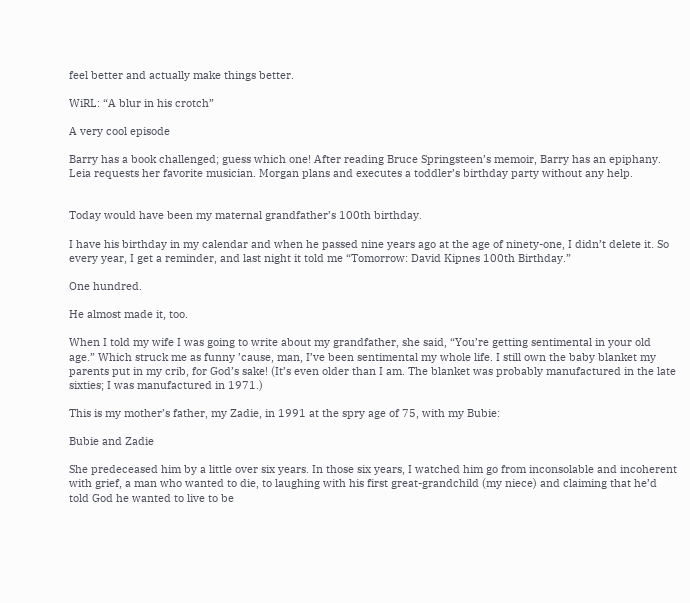feel better and actually make things better.

WiRL: “A blur in his crotch”

A very cool episode

Barry has a book challenged; guess which one! After reading Bruce Springsteen’s memoir, Barry has an epiphany. Leia requests her favorite musician. Morgan plans and executes a toddler’s birthday party without any help.


Today would have been my maternal grandfather’s 100th birthday.

I have his birthday in my calendar and when he passed nine years ago at the age of ninety-one, I didn’t delete it. So every year, I get a reminder, and last night it told me “Tomorrow: David Kipnes 100th Birthday.”

One hundred.

He almost made it, too.

When I told my wife I was going to write about my grandfather, she said, “You’re getting sentimental in your old age.” Which struck me as funny ’cause, man, I’ve been sentimental my whole life. I still own the baby blanket my parents put in my crib, for God’s sake! (It’s even older than I am. The blanket was probably manufactured in the late sixties; I was manufactured in 1971.)

This is my mother’s father, my Zadie, in 1991 at the spry age of 75, with my Bubie:

Bubie and Zadie

She predeceased him by a little over six years. In those six years, I watched him go from inconsolable and incoherent with grief, a man who wanted to die, to laughing with his first great-grandchild (my niece) and claiming that he’d told God he wanted to live to be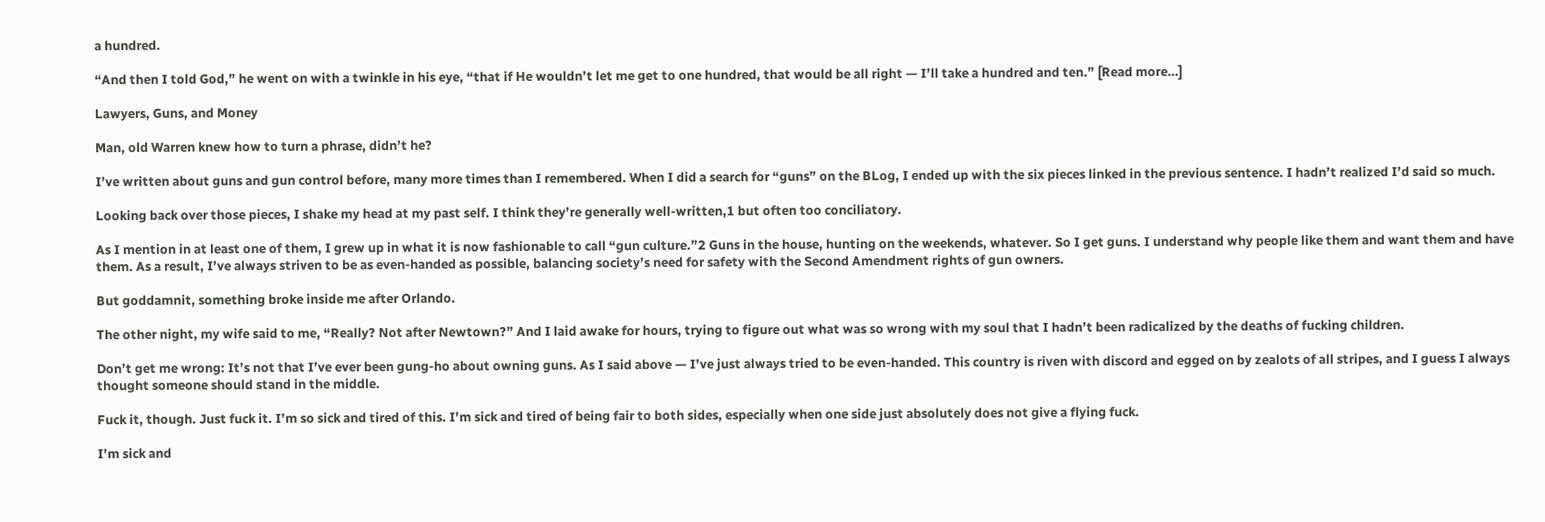a hundred.

“And then I told God,” he went on with a twinkle in his eye, “that if He wouldn’t let me get to one hundred, that would be all right — I’ll take a hundred and ten.” [Read more…]

Lawyers, Guns, and Money

Man, old Warren knew how to turn a phrase, didn’t he?

I’ve written about guns and gun control before, many more times than I remembered. When I did a search for “guns” on the BLog, I ended up with the six pieces linked in the previous sentence. I hadn’t realized I’d said so much.

Looking back over those pieces, I shake my head at my past self. I think they’re generally well-written,1 but often too conciliatory.

As I mention in at least one of them, I grew up in what it is now fashionable to call “gun culture.”2 Guns in the house, hunting on the weekends, whatever. So I get guns. I understand why people like them and want them and have them. As a result, I’ve always striven to be as even-handed as possible, balancing society’s need for safety with the Second Amendment rights of gun owners.

But goddamnit, something broke inside me after Orlando.

The other night, my wife said to me, “Really? Not after Newtown?” And I laid awake for hours, trying to figure out what was so wrong with my soul that I hadn’t been radicalized by the deaths of fucking children.

Don’t get me wrong: It’s not that I’ve ever been gung-ho about owning guns. As I said above — I’ve just always tried to be even-handed. This country is riven with discord and egged on by zealots of all stripes, and I guess I always thought someone should stand in the middle.

Fuck it, though. Just fuck it. I’m so sick and tired of this. I’m sick and tired of being fair to both sides, especially when one side just absolutely does not give a flying fuck.

I’m sick and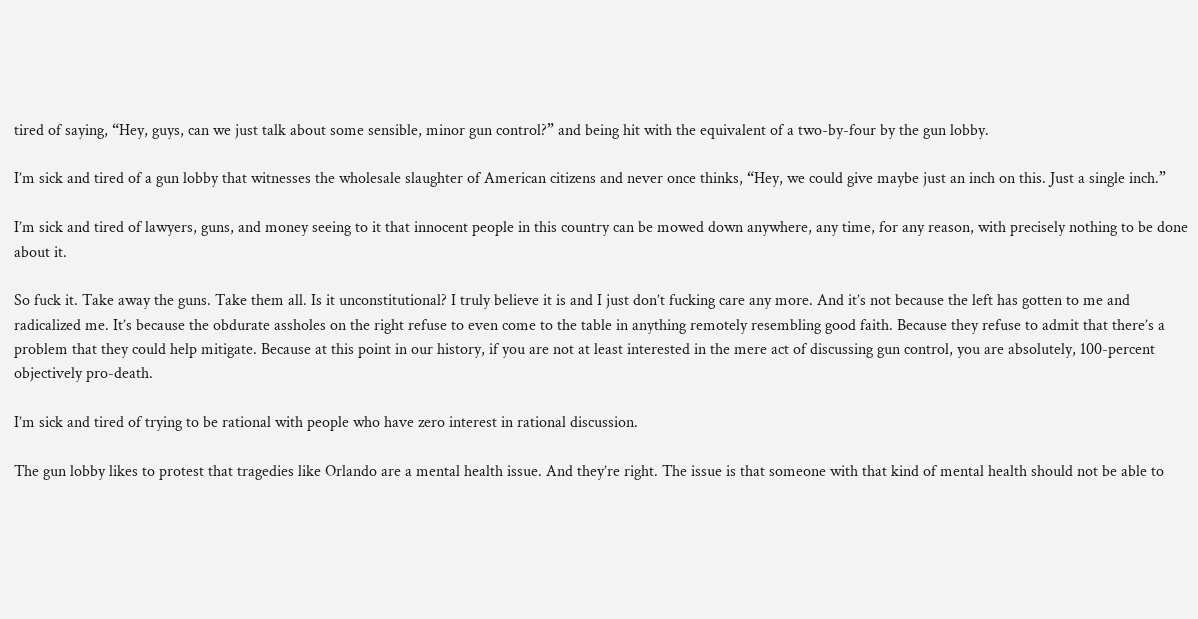tired of saying, “Hey, guys, can we just talk about some sensible, minor gun control?” and being hit with the equivalent of a two-by-four by the gun lobby.

I’m sick and tired of a gun lobby that witnesses the wholesale slaughter of American citizens and never once thinks, “Hey, we could give maybe just an inch on this. Just a single inch.”

I’m sick and tired of lawyers, guns, and money seeing to it that innocent people in this country can be mowed down anywhere, any time, for any reason, with precisely nothing to be done about it.

So fuck it. Take away the guns. Take them all. Is it unconstitutional? I truly believe it is and I just don’t fucking care any more. And it’s not because the left has gotten to me and radicalized me. It’s because the obdurate assholes on the right refuse to even come to the table in anything remotely resembling good faith. Because they refuse to admit that there’s a problem that they could help mitigate. Because at this point in our history, if you are not at least interested in the mere act of discussing gun control, you are absolutely, 100-percent objectively pro-death.

I’m sick and tired of trying to be rational with people who have zero interest in rational discussion.

The gun lobby likes to protest that tragedies like Orlando are a mental health issue. And they’re right. The issue is that someone with that kind of mental health should not be able to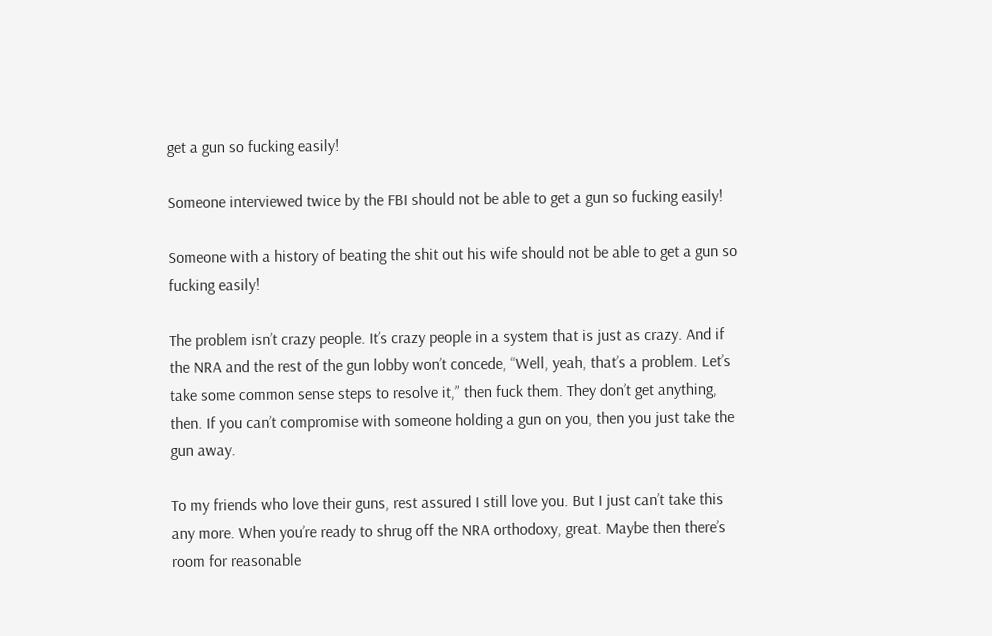get a gun so fucking easily!

Someone interviewed twice by the FBI should not be able to get a gun so fucking easily!

Someone with a history of beating the shit out his wife should not be able to get a gun so fucking easily!

The problem isn’t crazy people. It’s crazy people in a system that is just as crazy. And if the NRA and the rest of the gun lobby won’t concede, “Well, yeah, that’s a problem. Let’s take some common sense steps to resolve it,” then fuck them. They don’t get anything, then. If you can’t compromise with someone holding a gun on you, then you just take the gun away.

To my friends who love their guns, rest assured I still love you. But I just can’t take this any more. When you’re ready to shrug off the NRA orthodoxy, great. Maybe then there’s room for reasonable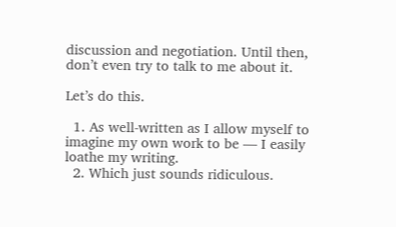discussion and negotiation. Until then, don’t even try to talk to me about it.

Let’s do this.

  1. As well-written as I allow myself to imagine my own work to be — I easily loathe my writing.
  2. Which just sounds ridiculous.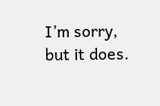I’m sorry, but it does.